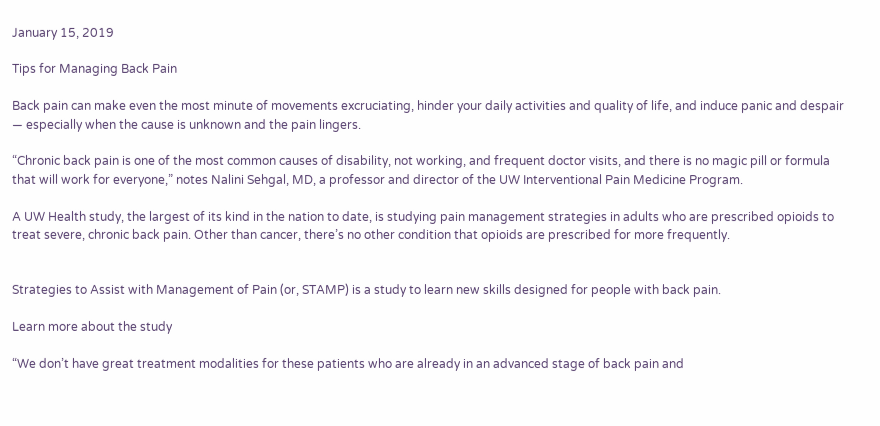January 15, 2019

Tips for Managing Back Pain

Back pain can make even the most minute of movements excruciating, hinder your daily activities and quality of life, and induce panic and despair — especially when the cause is unknown and the pain lingers.

“Chronic back pain is one of the most common causes of disability, not working, and frequent doctor visits, and there is no magic pill or formula that will work for everyone,” notes Nalini Sehgal, MD, a professor and director of the UW Interventional Pain Medicine Program.

A UW Health study, the largest of its kind in the nation to date, is studying pain management strategies in adults who are prescribed opioids to treat severe, chronic back pain. Other than cancer, there’s no other condition that opioids are prescribed for more frequently.


Strategies to Assist with Management of Pain (or, STAMP) is a study to learn new skills designed for people with back pain.

Learn more about the study

“We don’t have great treatment modalities for these patients who are already in an advanced stage of back pain and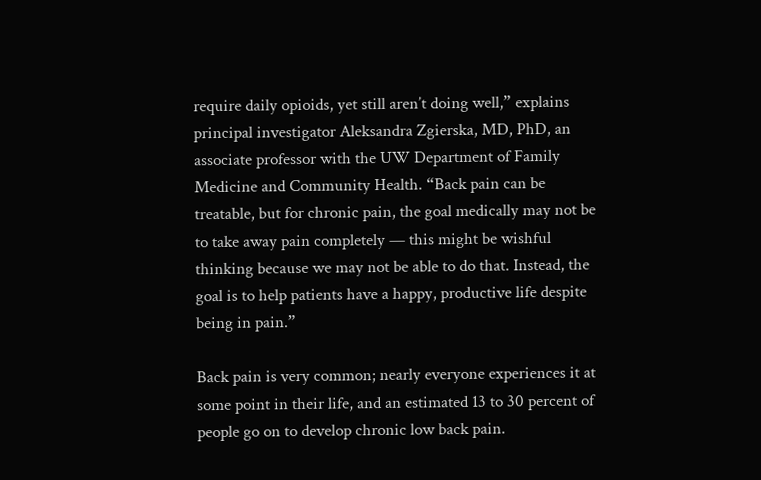require daily opioids, yet still aren’t doing well,” explains principal investigator Aleksandra Zgierska, MD, PhD, an associate professor with the UW Department of Family Medicine and Community Health. “Back pain can be treatable, but for chronic pain, the goal medically may not be to take away pain completely — this might be wishful thinking because we may not be able to do that. Instead, the goal is to help patients have a happy, productive life despite being in pain.”

Back pain is very common; nearly everyone experiences it at some point in their life, and an estimated 13 to 30 percent of people go on to develop chronic low back pain.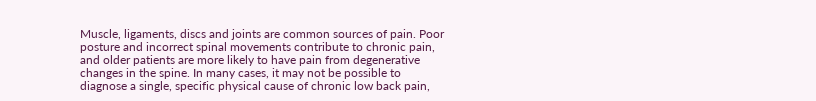Muscle, ligaments, discs and joints are common sources of pain. Poor posture and incorrect spinal movements contribute to chronic pain, and older patients are more likely to have pain from degenerative changes in the spine. In many cases, it may not be possible to diagnose a single, specific physical cause of chronic low back pain,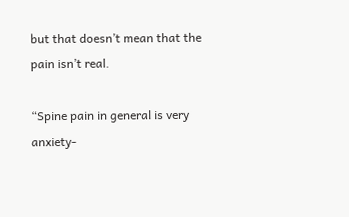but that doesn’t mean that the pain isn’t real.

“Spine pain in general is very anxiety-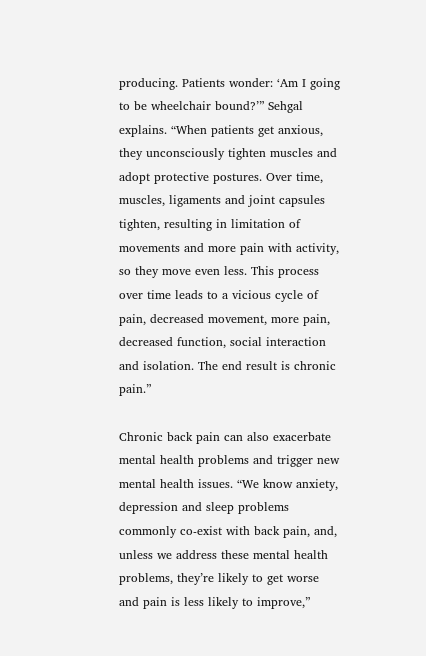producing. Patients wonder: ‘Am I going to be wheelchair bound?’” Sehgal explains. “When patients get anxious, they unconsciously tighten muscles and adopt protective postures. Over time, muscles, ligaments and joint capsules tighten, resulting in limitation of movements and more pain with activity, so they move even less. This process over time leads to a vicious cycle of pain, decreased movement, more pain, decreased function, social interaction and isolation. The end result is chronic pain.”

Chronic back pain can also exacerbate mental health problems and trigger new mental health issues. “We know anxiety, depression and sleep problems commonly co-exist with back pain, and, unless we address these mental health problems, they’re likely to get worse and pain is less likely to improve,”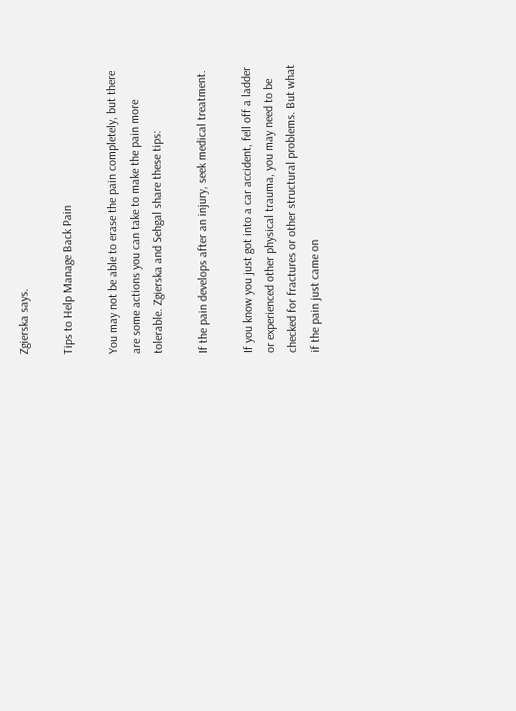Zgierska says.

Tips to Help Manage Back Pain

You may not be able to erase the pain completely, but there are some actions you can take to make the pain more tolerable. Zgierska and Sehgal share these tips:

If the pain develops after an injury, seek medical treatment.

If you know you just got into a car accident, fell off a ladder or experienced other physical trauma, you may need to be checked for fractures or other structural problems. But what if the pain just came on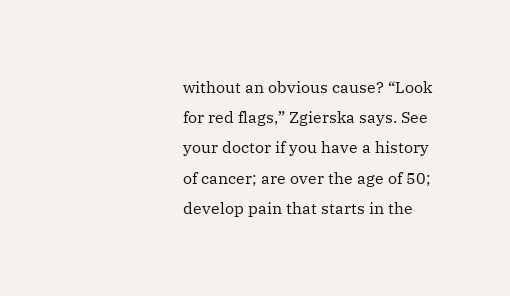without an obvious cause? “Look for red flags,” Zgierska says. See your doctor if you have a history of cancer; are over the age of 50; develop pain that starts in the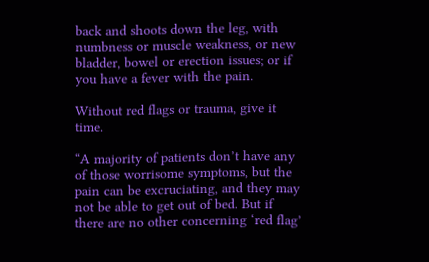back and shoots down the leg, with numbness or muscle weakness, or new bladder, bowel or erection issues; or if you have a fever with the pain.

Without red flags or trauma, give it time.

“A majority of patients don’t have any of those worrisome symptoms, but the pain can be excruciating, and they may not be able to get out of bed. But if there are no other concerning ‘red flag’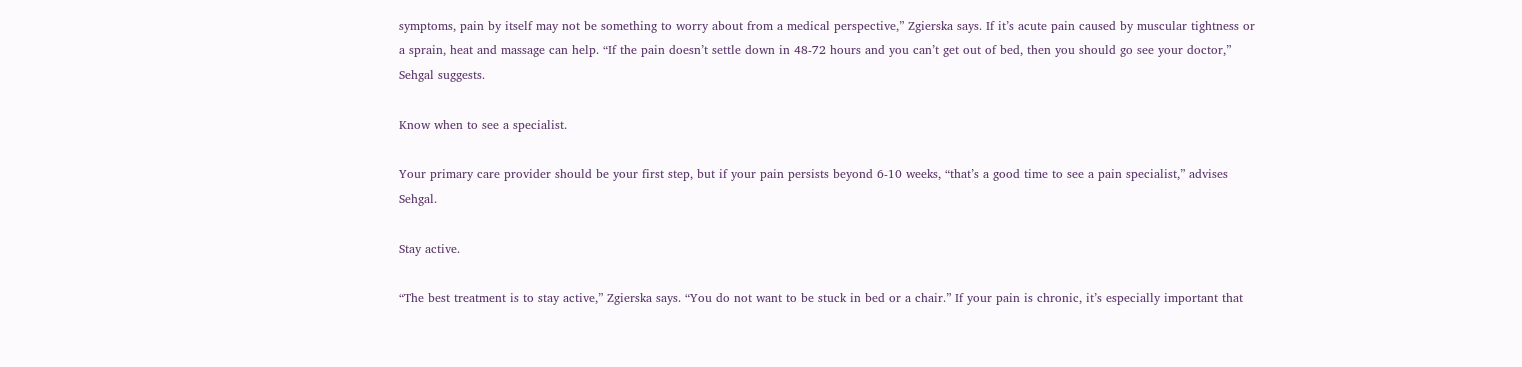symptoms, pain by itself may not be something to worry about from a medical perspective,” Zgierska says. If it’s acute pain caused by muscular tightness or a sprain, heat and massage can help. “If the pain doesn’t settle down in 48-72 hours and you can’t get out of bed, then you should go see your doctor,” Sehgal suggests.

Know when to see a specialist.

Your primary care provider should be your first step, but if your pain persists beyond 6-10 weeks, “that’s a good time to see a pain specialist,” advises Sehgal.

Stay active.

“The best treatment is to stay active,” Zgierska says. “You do not want to be stuck in bed or a chair.” If your pain is chronic, it’s especially important that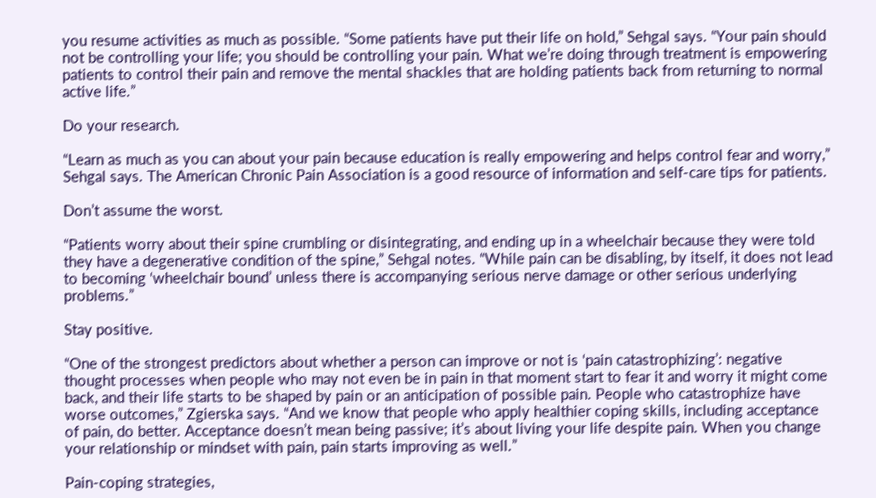you resume activities as much as possible. “Some patients have put their life on hold,” Sehgal says. “Your pain should not be controlling your life; you should be controlling your pain. What we’re doing through treatment is empowering patients to control their pain and remove the mental shackles that are holding patients back from returning to normal active life.”

Do your research.

“Learn as much as you can about your pain because education is really empowering and helps control fear and worry,” Sehgal says. The American Chronic Pain Association is a good resource of information and self-care tips for patients.

Don’t assume the worst.

“Patients worry about their spine crumbling or disintegrating, and ending up in a wheelchair because they were told they have a degenerative condition of the spine,” Sehgal notes. “While pain can be disabling, by itself, it does not lead to becoming ‘wheelchair bound’ unless there is accompanying serious nerve damage or other serious underlying problems.”

Stay positive.

“One of the strongest predictors about whether a person can improve or not is ‘pain catastrophizing’: negative thought processes when people who may not even be in pain in that moment start to fear it and worry it might come back, and their life starts to be shaped by pain or an anticipation of possible pain. People who catastrophize have worse outcomes,” Zgierska says. “And we know that people who apply healthier coping skills, including acceptance of pain, do better. Acceptance doesn’t mean being passive; it’s about living your life despite pain. When you change your relationship or mindset with pain, pain starts improving as well.”

Pain-coping strategies,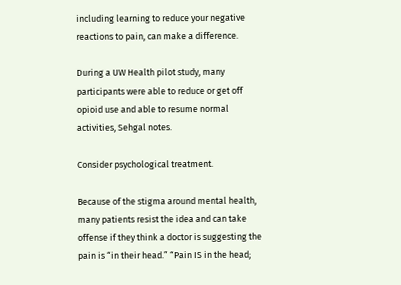including learning to reduce your negative reactions to pain, can make a difference.

During a UW Health pilot study, many participants were able to reduce or get off opioid use and able to resume normal activities, Sehgal notes.

Consider psychological treatment.

Because of the stigma around mental health, many patients resist the idea and can take offense if they think a doctor is suggesting the pain is “in their head.” “Pain IS in the head;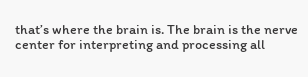that’s where the brain is. The brain is the nerve center for interpreting and processing all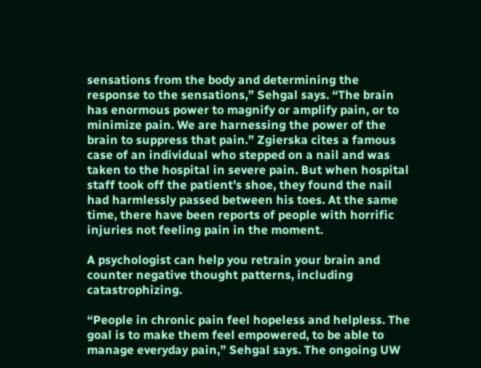sensations from the body and determining the response to the sensations,” Sehgal says. “The brain has enormous power to magnify or amplify pain, or to minimize pain. We are harnessing the power of the brain to suppress that pain.” Zgierska cites a famous case of an individual who stepped on a nail and was taken to the hospital in severe pain. But when hospital staff took off the patient’s shoe, they found the nail had harmlessly passed between his toes. At the same time, there have been reports of people with horrific injuries not feeling pain in the moment.

A psychologist can help you retrain your brain and counter negative thought patterns, including catastrophizing.

“People in chronic pain feel hopeless and helpless. The goal is to make them feel empowered, to be able to manage everyday pain,” Sehgal says. The ongoing UW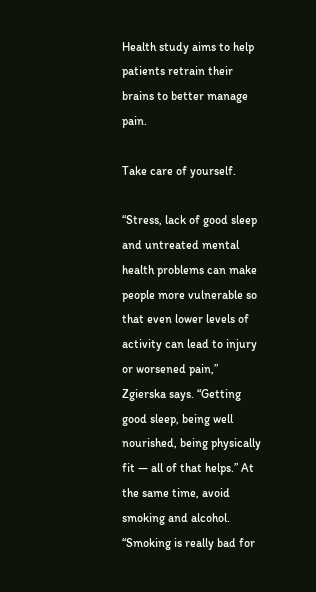Health study aims to help patients retrain their brains to better manage pain.

Take care of yourself.

“Stress, lack of good sleep and untreated mental health problems can make people more vulnerable so that even lower levels of activity can lead to injury or worsened pain,” Zgierska says. “Getting good sleep, being well nourished, being physically fit — all of that helps.” At the same time, avoid smoking and alcohol. “Smoking is really bad for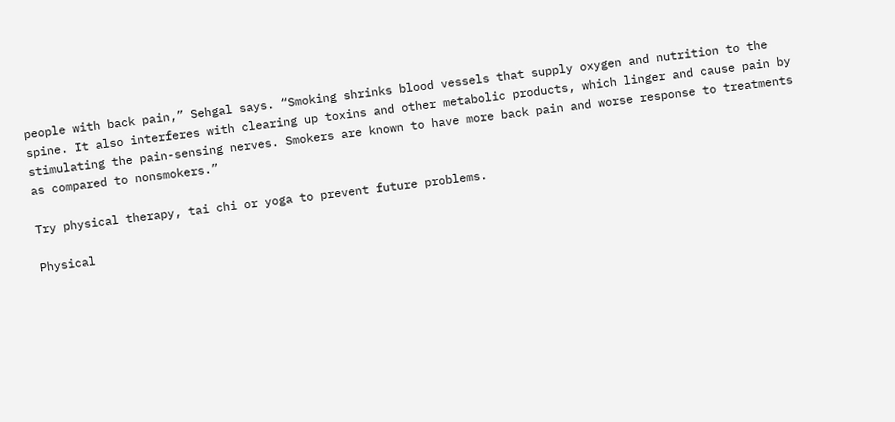people with back pain,” Sehgal says. “Smoking shrinks blood vessels that supply oxygen and nutrition to the spine. It also interferes with clearing up toxins and other metabolic products, which linger and cause pain by stimulating the pain-sensing nerves. Smokers are known to have more back pain and worse response to treatments as compared to nonsmokers.”

Try physical therapy, tai chi or yoga to prevent future problems.

Physical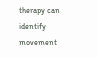therapy can identify movement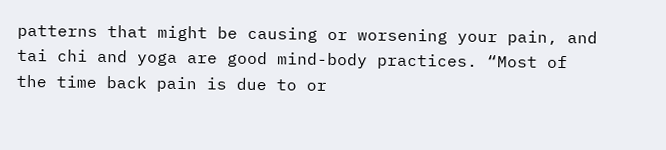patterns that might be causing or worsening your pain, and tai chi and yoga are good mind-body practices. “Most of the time back pain is due to or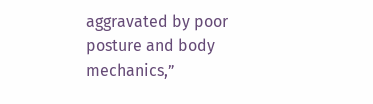aggravated by poor posture and body mechanics,”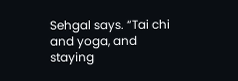Sehgal says. “Tai chi and yoga, and staying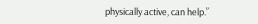physically active, can help.”